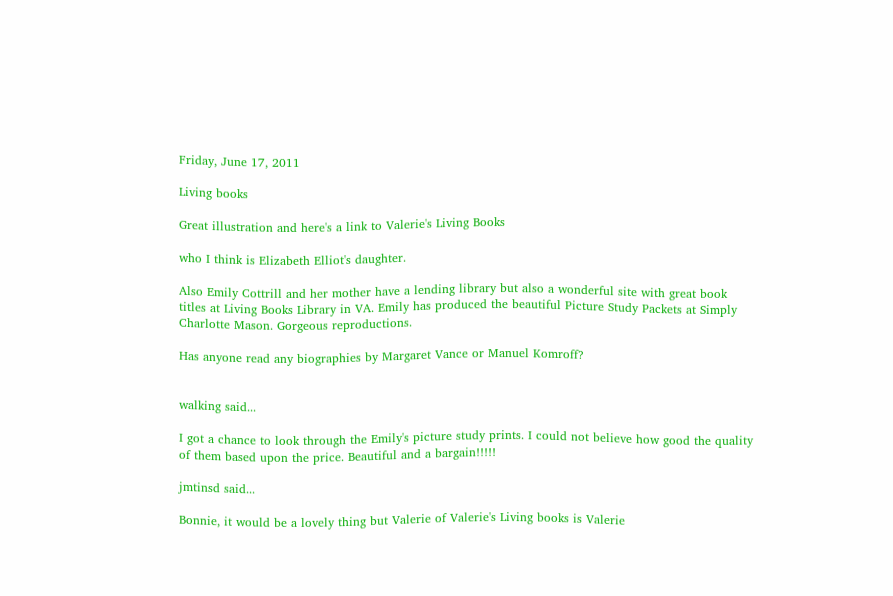Friday, June 17, 2011

Living books

Great illustration and here's a link to Valerie's Living Books

who I think is Elizabeth Elliot's daughter.

Also Emily Cottrill and her mother have a lending library but also a wonderful site with great book titles at Living Books Library in VA. Emily has produced the beautiful Picture Study Packets at Simply Charlotte Mason. Gorgeous reproductions.

Has anyone read any biographies by Margaret Vance or Manuel Komroff?


walking said...

I got a chance to look through the Emily's picture study prints. I could not believe how good the quality of them based upon the price. Beautiful and a bargain!!!!!

jmtinsd said...

Bonnie, it would be a lovely thing but Valerie of Valerie's Living books is Valerie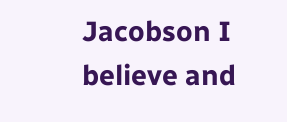Jacobson I believe and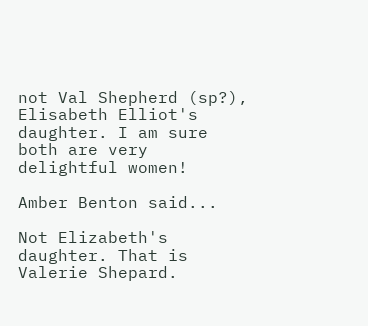not Val Shepherd (sp?), Elisabeth Elliot's daughter. I am sure both are very delightful women!

Amber Benton said...

Not Elizabeth's daughter. That is Valerie Shepard.